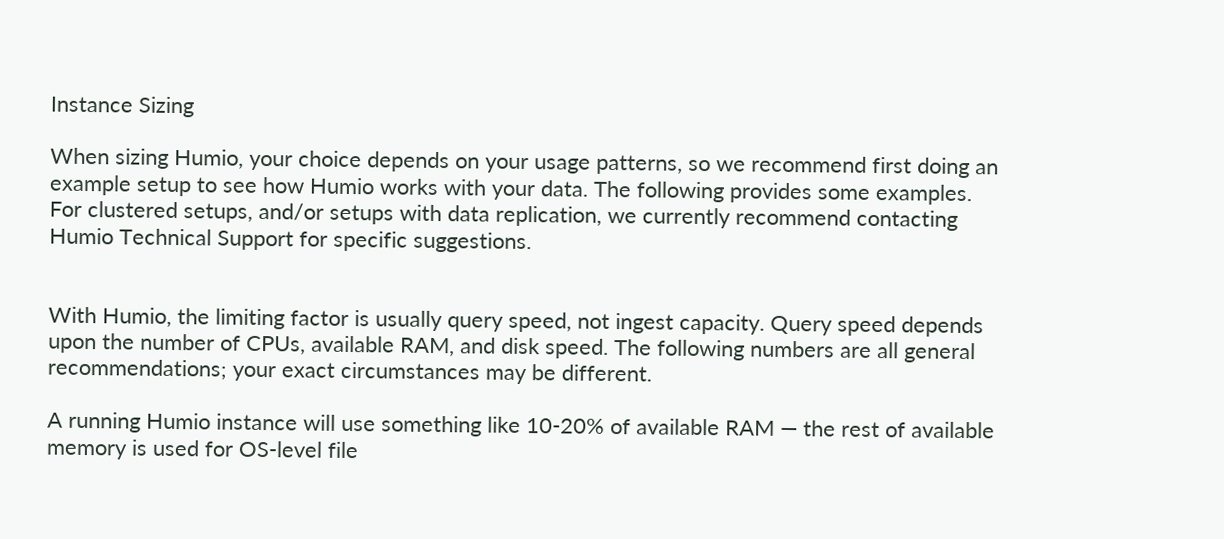Instance Sizing

When sizing Humio, your choice depends on your usage patterns, so we recommend first doing an example setup to see how Humio works with your data. The following provides some examples. For clustered setups, and/or setups with data replication, we currently recommend contacting Humio Technical Support for specific suggestions.


With Humio, the limiting factor is usually query speed, not ingest capacity. Query speed depends upon the number of CPUs, available RAM, and disk speed. The following numbers are all general recommendations; your exact circumstances may be different.

A running Humio instance will use something like 10-20% of available RAM — the rest of available memory is used for OS-level file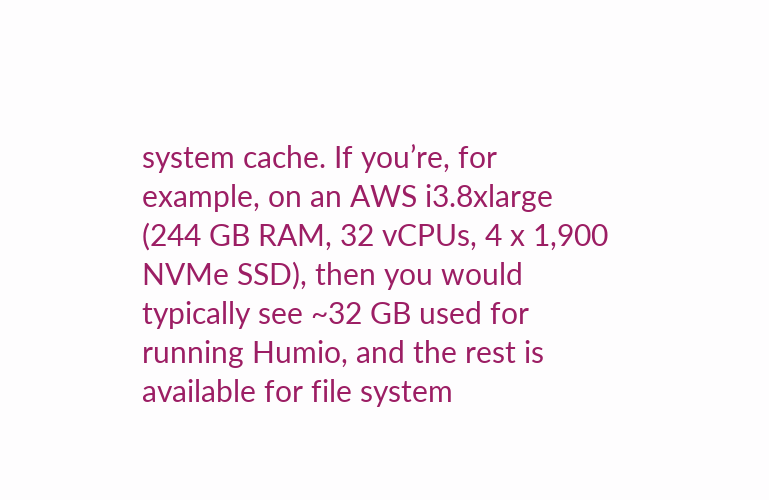system cache. If you’re, for example, on an AWS i3.8xlarge (244 GB RAM, 32 vCPUs, 4 x 1,900 NVMe SSD), then you would typically see ~32 GB used for running Humio, and the rest is available for file system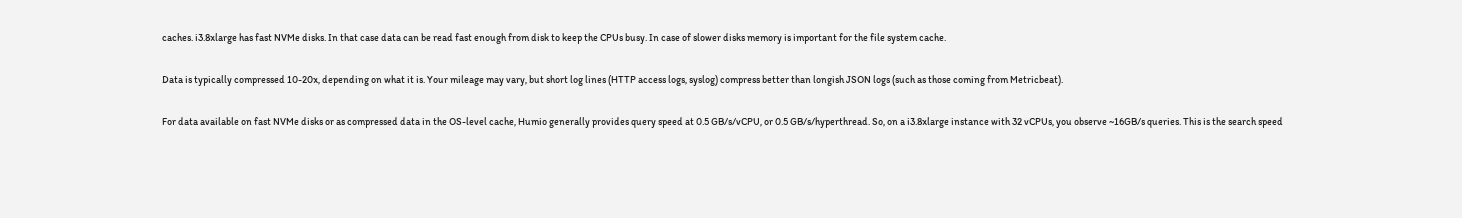caches. i3.8xlarge has fast NVMe disks. In that case data can be read fast enough from disk to keep the CPUs busy. In case of slower disks memory is important for the file system cache.

Data is typically compressed 10-20x, depending on what it is. Your mileage may vary, but short log lines (HTTP access logs, syslog) compress better than longish JSON logs (such as those coming from Metricbeat).

For data available on fast NVMe disks or as compressed data in the OS-level cache, Humio generally provides query speed at 0.5 GB/s/vCPU, or 0.5 GB/s/hyperthread. So, on a i3.8xlarge instance with 32 vCPUs, you observe ~16GB/s queries. This is the search speed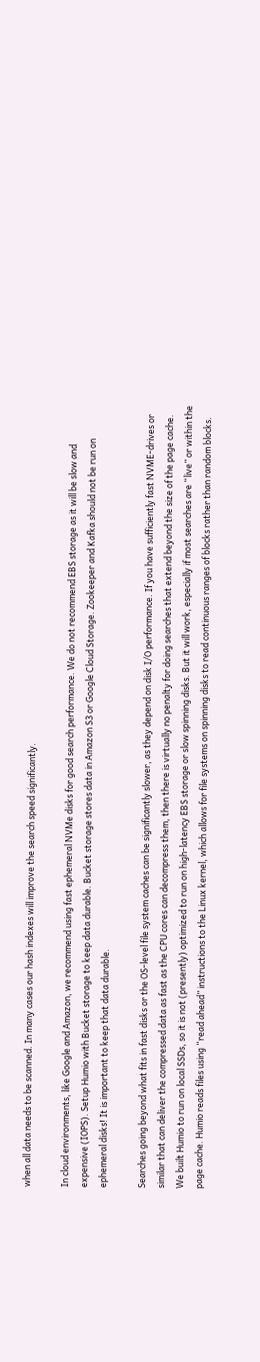when all data needs to be scanned. In many cases our hash indexes will improve the search speed significantly.

In cloud environments, like Google and Amazon, we recommend using fast ephemeral NVMe disks for good search performance. We do not recommend EBS storage as it will be slow and expensive (IOPS). Setup Humio with Bucket storage to keep data durable. Bucket storage stores data in Amazon S3 or Google Cloud Storage. Zookeeper and Kafka should not be run on ephemeral disks! It is important to keep that data durable.

Searches going beyond what fits in fast disks or the OS-level file system caches can be significantly slower, as they depend on disk I/O performance. If you have sufficiently fast NVME-drives or similar that can deliver the compressed data as fast as the CPU cores can decompress them, then there is virtually no penalty for doing searches that extend beyond the size of the page cache. We built Humio to run on local SSDs, so it is not (presently) optimized to run on high-latency EBS storage or slow spinning disks. But it will work, especially if most searches are “live” or within the page cache. Humio reads files using “read ahead” instructions to the Linux kernel, which allows for file systems on spinning disks to read continuous ranges of blocks rather than random blocks.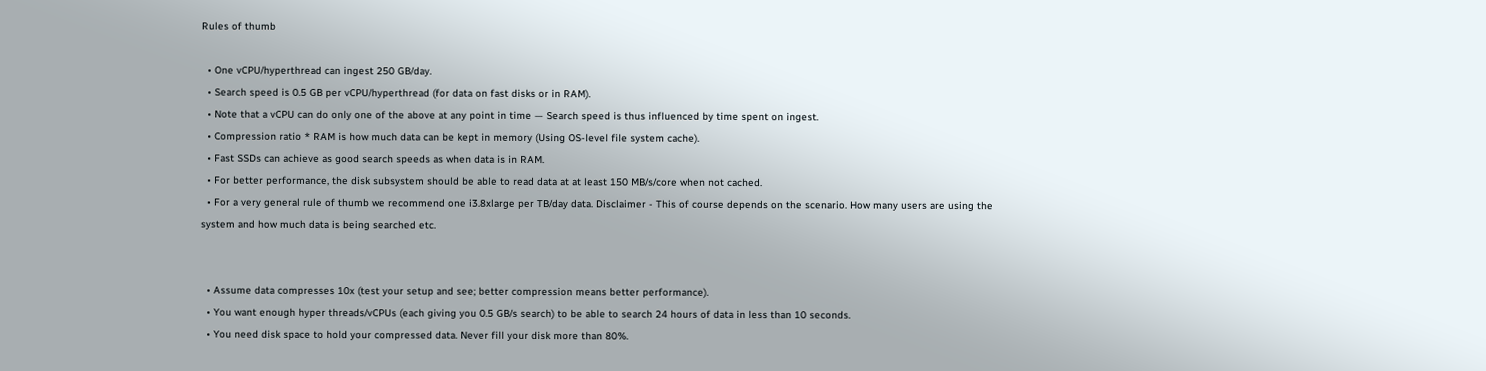Rules of thumb

  • One vCPU/hyperthread can ingest 250 GB/day.
  • Search speed is 0.5 GB per vCPU/hyperthread (for data on fast disks or in RAM).
  • Note that a vCPU can do only one of the above at any point in time — Search speed is thus influenced by time spent on ingest.
  • Compression ratio * RAM is how much data can be kept in memory (Using OS-level file system cache).
  • Fast SSDs can achieve as good search speeds as when data is in RAM.
  • For better performance, the disk subsystem should be able to read data at at least 150 MB/s/core when not cached.
  • For a very general rule of thumb we recommend one i3.8xlarge per TB/day data. Disclaimer - This of course depends on the scenario. How many users are using the system and how much data is being searched etc.


  • Assume data compresses 10x (test your setup and see; better compression means better performance).
  • You want enough hyper threads/vCPUs (each giving you 0.5 GB/s search) to be able to search 24 hours of data in less than 10 seconds.
  • You need disk space to hold your compressed data. Never fill your disk more than 80%.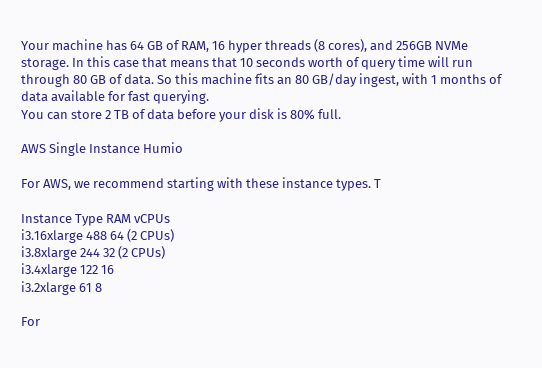Your machine has 64 GB of RAM, 16 hyper threads (8 cores), and 256GB NVMe storage. In this case that means that 10 seconds worth of query time will run through 80 GB of data. So this machine fits an 80 GB/day ingest, with 1 months of data available for fast querying.
You can store 2 TB of data before your disk is 80% full.

AWS Single Instance Humio

For AWS, we recommend starting with these instance types. T

Instance Type RAM vCPUs
i3.16xlarge 488 64 (2 CPUs)
i3.8xlarge 244 32 (2 CPUs)
i3.4xlarge 122 16
i3.2xlarge 61 8

For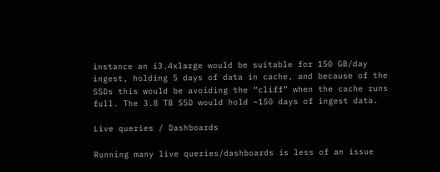instance an i3.4xlarge would be suitable for 150 GB/day ingest, holding 5 days of data in cache, and because of the SSDs this would be avoiding the “cliff” when the cache runs full. The 3.8 TB SSD would hold ~150 days of ingest data.

Live queries / Dashboards

Running many live queries/dashboards is less of an issue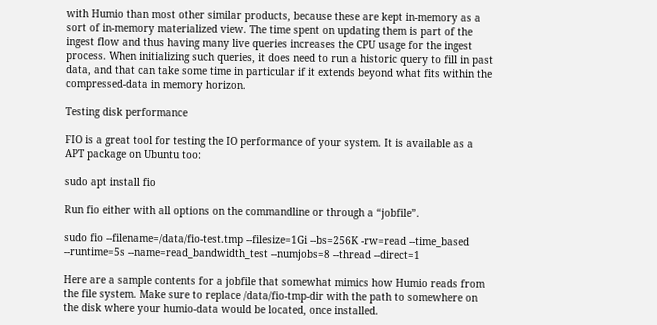with Humio than most other similar products, because these are kept in-memory as a sort of in-memory materialized view. The time spent on updating them is part of the ingest flow and thus having many live queries increases the CPU usage for the ingest process. When initializing such queries, it does need to run a historic query to fill in past data, and that can take some time in particular if it extends beyond what fits within the compressed-data in memory horizon.

Testing disk performance

FIO is a great tool for testing the IO performance of your system. It is available as a APT package on Ubuntu too:

sudo apt install fio

Run fio either with all options on the commandline or through a “jobfile”.

sudo fio --filename=/data/fio-test.tmp --filesize=1Gi --bs=256K -rw=read --time_based --runtime=5s --name=read_bandwidth_test --numjobs=8 --thread --direct=1

Here are a sample contents for a jobfile that somewhat mimics how Humio reads from the file system. Make sure to replace /data/fio-tmp-dir with the path to somewhere on the disk where your humio-data would be located, once installed.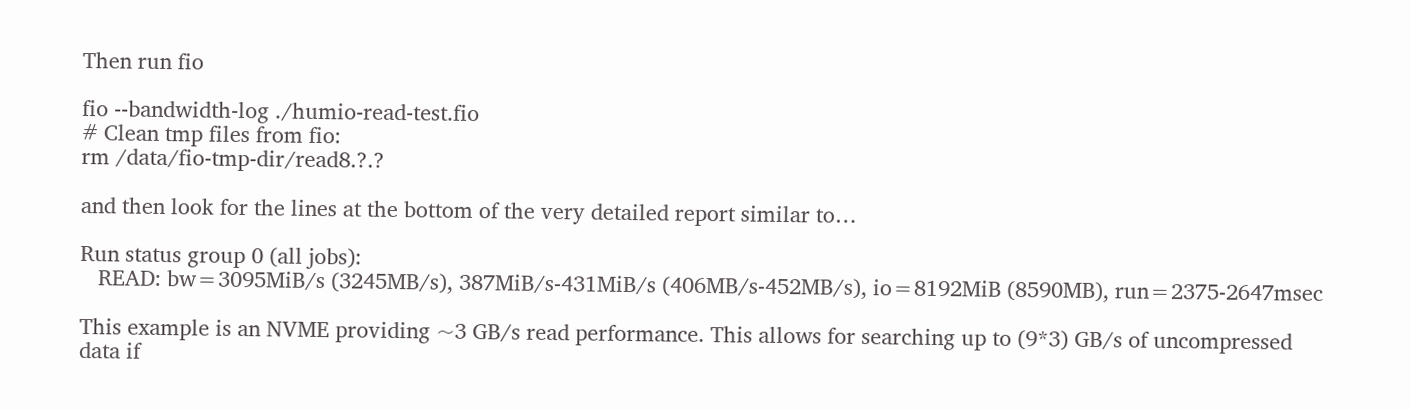Then run fio

fio --bandwidth-log ./humio-read-test.fio
# Clean tmp files from fio:
rm /data/fio-tmp-dir/read8.?.?

and then look for the lines at the bottom of the very detailed report similar to…

Run status group 0 (all jobs):
   READ: bw=3095MiB/s (3245MB/s), 387MiB/s-431MiB/s (406MB/s-452MB/s), io=8192MiB (8590MB), run=2375-2647msec

This example is an NVME providing ~3 GB/s read performance. This allows for searching up to (9*3) GB/s of uncompressed data if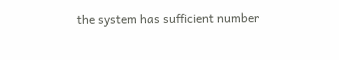the system has sufficient number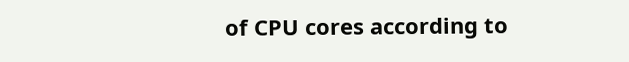of CPU cores according to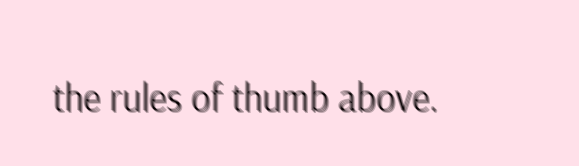the rules of thumb above.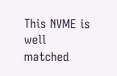This NVME is well matched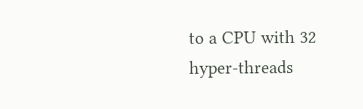to a CPU with 32 hyper-threads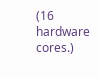(16 hardware cores.)